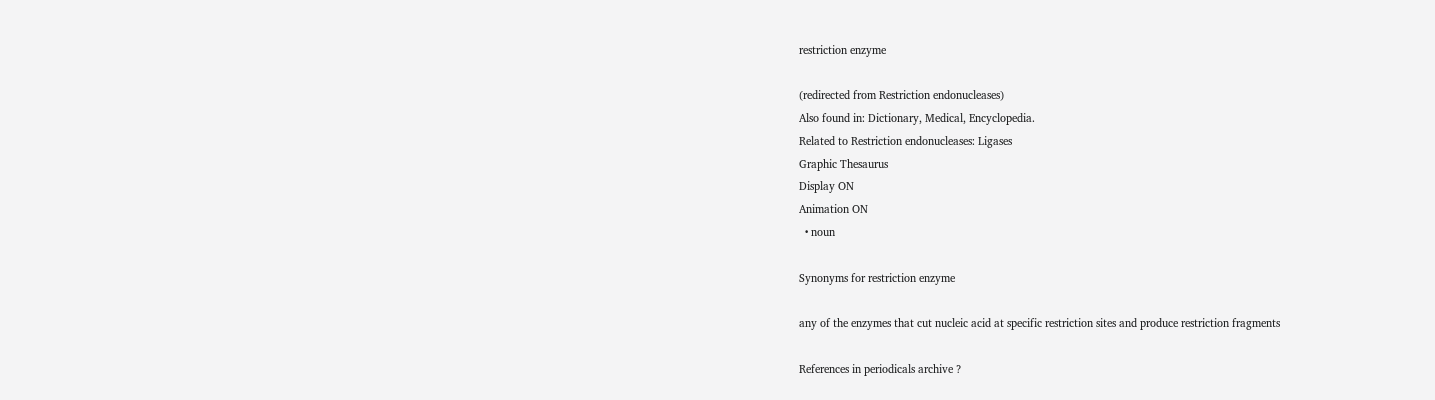restriction enzyme

(redirected from Restriction endonucleases)
Also found in: Dictionary, Medical, Encyclopedia.
Related to Restriction endonucleases: Ligases
Graphic Thesaurus
Display ON
Animation ON
  • noun

Synonyms for restriction enzyme

any of the enzymes that cut nucleic acid at specific restriction sites and produce restriction fragments

References in periodicals archive ?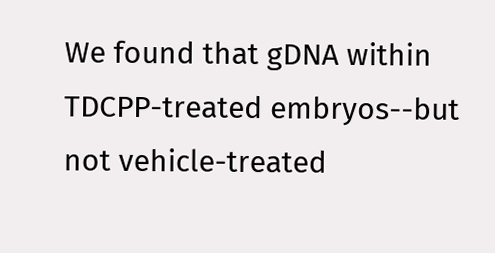We found that gDNA within TDCPP-treated embryos--but not vehicle-treated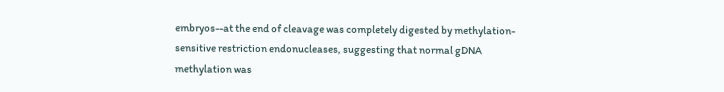embryos--at the end of cleavage was completely digested by methylation-sensitive restriction endonucleases, suggesting that normal gDNA methylation was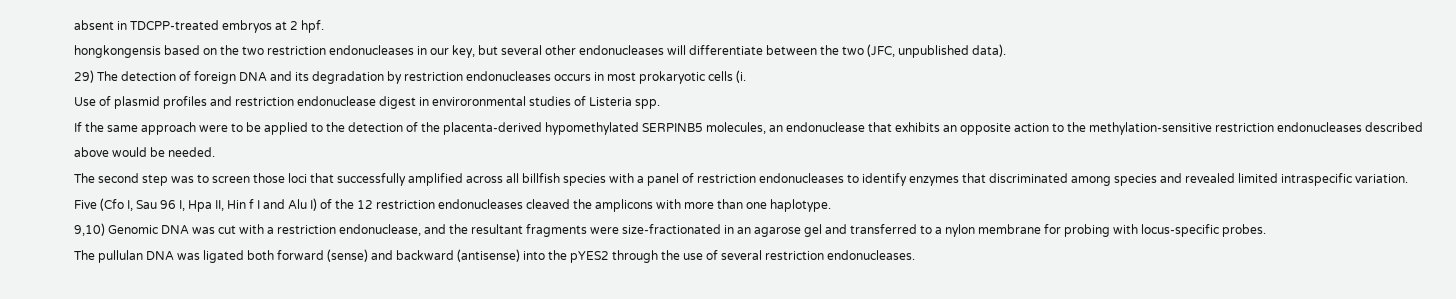absent in TDCPP-treated embryos at 2 hpf.
hongkongensis based on the two restriction endonucleases in our key, but several other endonucleases will differentiate between the two (JFC, unpublished data).
29) The detection of foreign DNA and its degradation by restriction endonucleases occurs in most prokaryotic cells (i.
Use of plasmid profiles and restriction endonuclease digest in enviroronmental studies of Listeria spp.
If the same approach were to be applied to the detection of the placenta-derived hypomethylated SERPINB5 molecules, an endonuclease that exhibits an opposite action to the methylation-sensitive restriction endonucleases described above would be needed.
The second step was to screen those loci that successfully amplified across all billfish species with a panel of restriction endonucleases to identify enzymes that discriminated among species and revealed limited intraspecific variation.
Five (Cfo I, Sau 96 I, Hpa II, Hin f I and Alu I) of the 12 restriction endonucleases cleaved the amplicons with more than one haplotype.
9,10) Genomic DNA was cut with a restriction endonuclease, and the resultant fragments were size-fractionated in an agarose gel and transferred to a nylon membrane for probing with locus-specific probes.
The pullulan DNA was ligated both forward (sense) and backward (antisense) into the pYES2 through the use of several restriction endonucleases.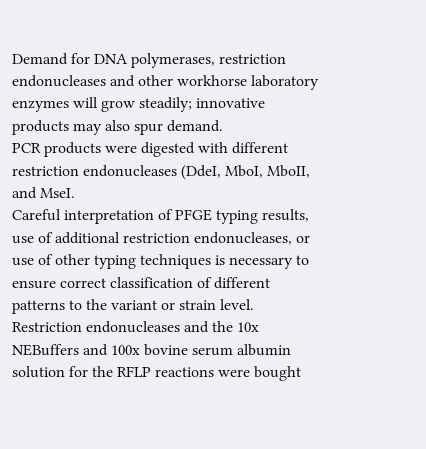Demand for DNA polymerases, restriction endonucleases and other workhorse laboratory enzymes will grow steadily; innovative products may also spur demand.
PCR products were digested with different restriction endonucleases (DdeI, MboI, MboII, and MseI.
Careful interpretation of PFGE typing results, use of additional restriction endonucleases, or use of other typing techniques is necessary to ensure correct classification of different patterns to the variant or strain level.
Restriction endonucleases and the 10x NEBuffers and 100x bovine serum albumin solution for the RFLP reactions were bought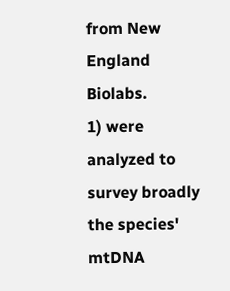from New England Biolabs.
1) were analyzed to survey broadly the species' mtDNA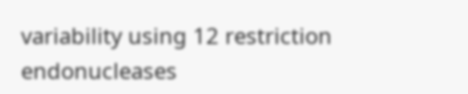variability using 12 restriction endonucleases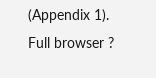(Appendix 1).
Full browser ?